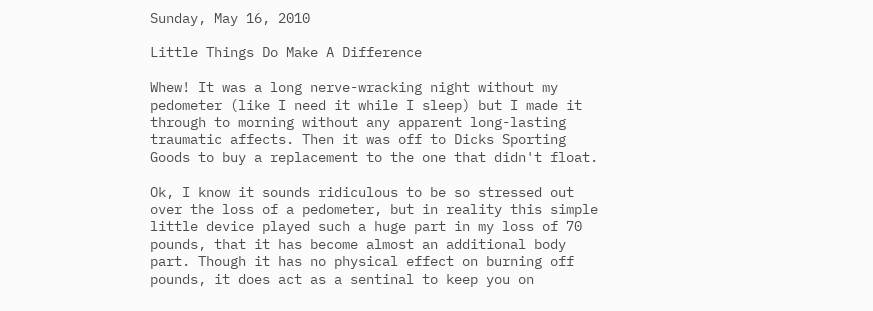Sunday, May 16, 2010

Little Things Do Make A Difference

Whew! It was a long nerve-wracking night without my pedometer (like I need it while I sleep) but I made it through to morning without any apparent long-lasting traumatic affects. Then it was off to Dicks Sporting Goods to buy a replacement to the one that didn't float.

Ok, I know it sounds ridiculous to be so stressed out over the loss of a pedometer, but in reality this simple little device played such a huge part in my loss of 70 pounds, that it has become almost an additional body part. Though it has no physical effect on burning off pounds, it does act as a sentinal to keep you on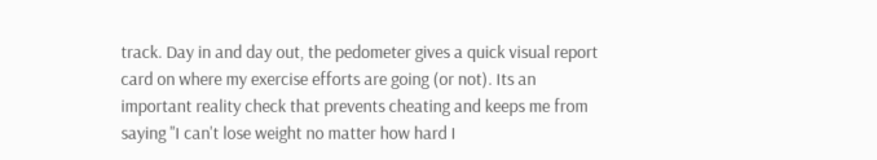track. Day in and day out, the pedometer gives a quick visual report card on where my exercise efforts are going (or not). Its an important reality check that prevents cheating and keeps me from saying "I can't lose weight no matter how hard I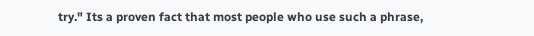try." Its a proven fact that most people who use such a phrase,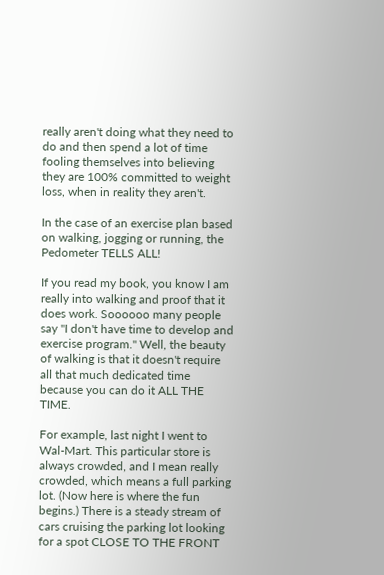really aren't doing what they need to do and then spend a lot of time fooling themselves into believing they are 100% committed to weight loss, when in reality they aren't.

In the case of an exercise plan based on walking, jogging or running, the Pedometer TELLS ALL!

If you read my book, you know I am really into walking and proof that it does work. Soooooo many people say "I don't have time to develop and exercise program." Well, the beauty of walking is that it doesn't require all that much dedicated time because you can do it ALL THE TIME.

For example, last night I went to Wal-Mart. This particular store is always crowded, and I mean really crowded, which means a full parking lot. (Now here is where the fun begins.) There is a steady stream of cars cruising the parking lot looking for a spot CLOSE TO THE FRONT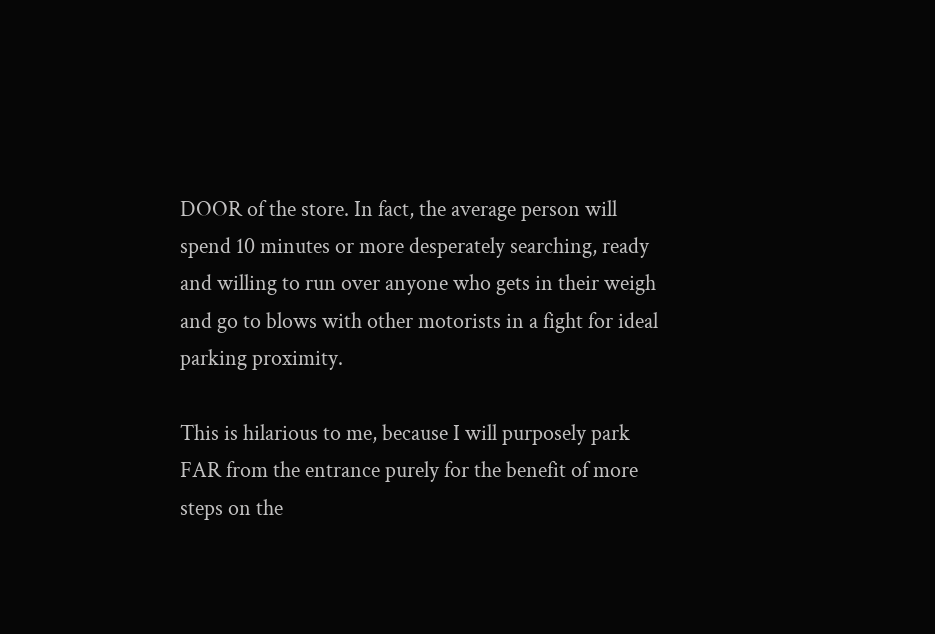DOOR of the store. In fact, the average person will spend 10 minutes or more desperately searching, ready and willing to run over anyone who gets in their weigh and go to blows with other motorists in a fight for ideal parking proximity.

This is hilarious to me, because I will purposely park FAR from the entrance purely for the benefit of more steps on the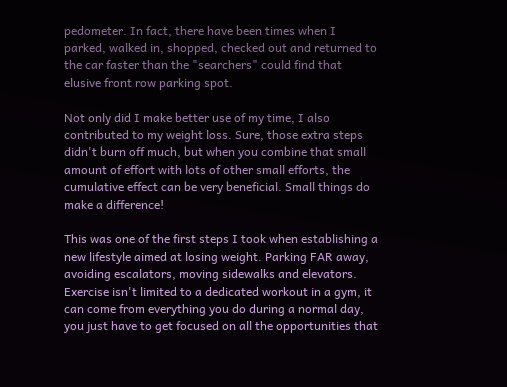pedometer. In fact, there have been times when I parked, walked in, shopped, checked out and returned to the car faster than the "searchers" could find that elusive front row parking spot.

Not only did I make better use of my time, I also contributed to my weight loss. Sure, those extra steps didn't burn off much, but when you combine that small amount of effort with lots of other small efforts, the cumulative effect can be very beneficial. Small things do make a difference!

This was one of the first steps I took when establishing a new lifestyle aimed at losing weight. Parking FAR away, avoiding escalators, moving sidewalks and elevators. Exercise isn't limited to a dedicated workout in a gym, it can come from everything you do during a normal day, you just have to get focused on all the opportunities that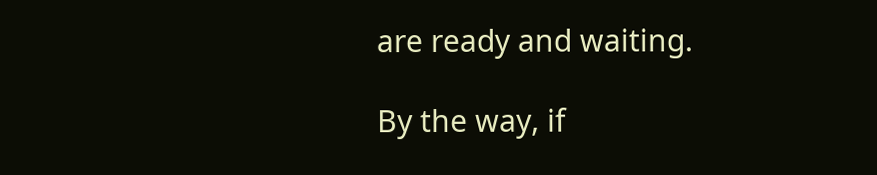are ready and waiting.

By the way, if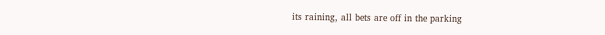its raining, all bets are off in the parking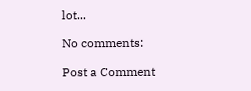lot...

No comments:

Post a Comment